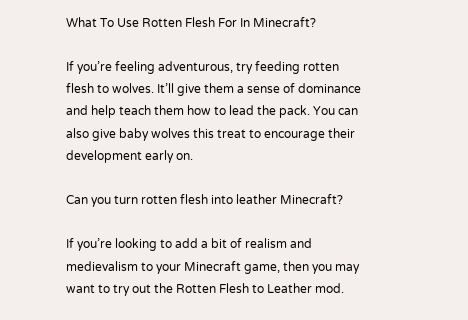What To Use Rotten Flesh For In Minecraft?

If you’re feeling adventurous, try feeding rotten flesh to wolves. It’ll give them a sense of dominance and help teach them how to lead the pack. You can also give baby wolves this treat to encourage their development early on.

Can you turn rotten flesh into leather Minecraft?

If you’re looking to add a bit of realism and medievalism to your Minecraft game, then you may want to try out the Rotten Flesh to Leather mod.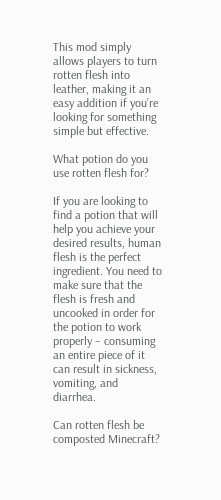This mod simply allows players to turn rotten flesh into leather, making it an easy addition if you’re looking for something simple but effective.

What potion do you use rotten flesh for?

If you are looking to find a potion that will help you achieve your desired results, human flesh is the perfect ingredient. You need to make sure that the flesh is fresh and uncooked in order for the potion to work properly – consuming an entire piece of it can result in sickness, vomiting, and diarrhea.

Can rotten flesh be composted Minecraft?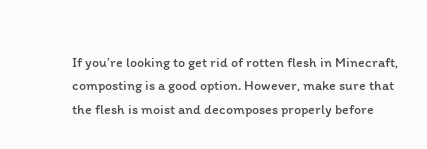If you’re looking to get rid of rotten flesh in Minecraft, composting is a good option. However, make sure that the flesh is moist and decomposes properly before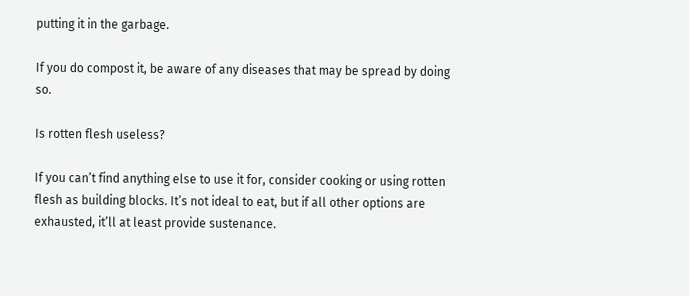putting it in the garbage.

If you do compost it, be aware of any diseases that may be spread by doing so.

Is rotten flesh useless?

If you can’t find anything else to use it for, consider cooking or using rotten flesh as building blocks. It’s not ideal to eat, but if all other options are exhausted, it’ll at least provide sustenance.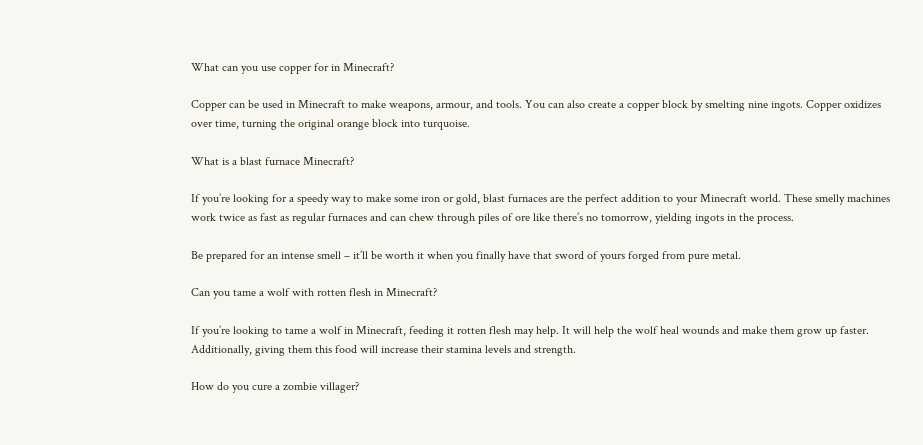What can you use copper for in Minecraft?

Copper can be used in Minecraft to make weapons, armour, and tools. You can also create a copper block by smelting nine ingots. Copper oxidizes over time, turning the original orange block into turquoise.

What is a blast furnace Minecraft?

If you’re looking for a speedy way to make some iron or gold, blast furnaces are the perfect addition to your Minecraft world. These smelly machines work twice as fast as regular furnaces and can chew through piles of ore like there’s no tomorrow, yielding ingots in the process.

Be prepared for an intense smell – it’ll be worth it when you finally have that sword of yours forged from pure metal.

Can you tame a wolf with rotten flesh in Minecraft?

If you’re looking to tame a wolf in Minecraft, feeding it rotten flesh may help. It will help the wolf heal wounds and make them grow up faster. Additionally, giving them this food will increase their stamina levels and strength.

How do you cure a zombie villager?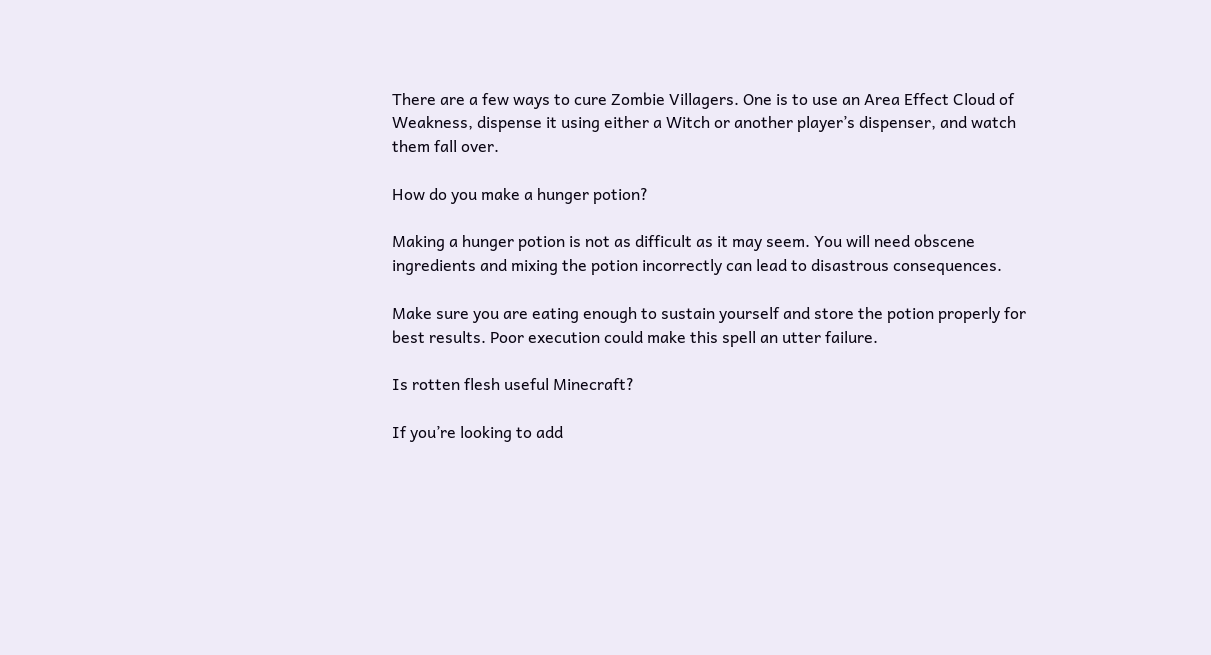There are a few ways to cure Zombie Villagers. One is to use an Area Effect Cloud of Weakness, dispense it using either a Witch or another player’s dispenser, and watch them fall over.

How do you make a hunger potion?

Making a hunger potion is not as difficult as it may seem. You will need obscene ingredients and mixing the potion incorrectly can lead to disastrous consequences.

Make sure you are eating enough to sustain yourself and store the potion properly for best results. Poor execution could make this spell an utter failure.

Is rotten flesh useful Minecraft?

If you’re looking to add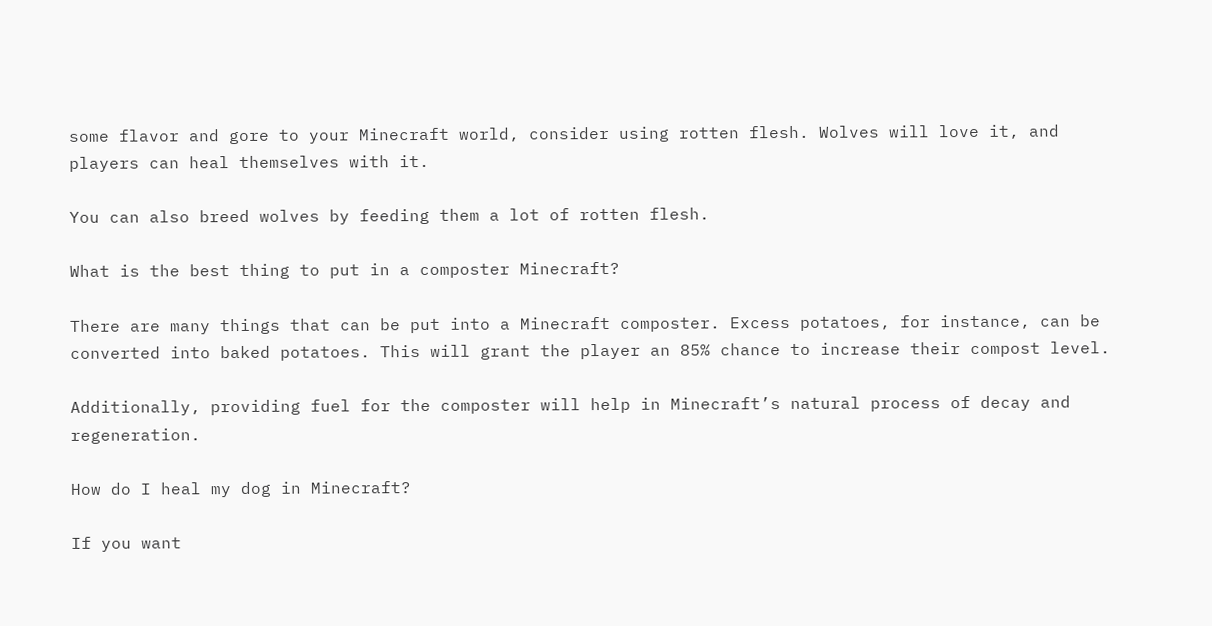some flavor and gore to your Minecraft world, consider using rotten flesh. Wolves will love it, and players can heal themselves with it.

You can also breed wolves by feeding them a lot of rotten flesh.

What is the best thing to put in a composter Minecraft?

There are many things that can be put into a Minecraft composter. Excess potatoes, for instance, can be converted into baked potatoes. This will grant the player an 85% chance to increase their compost level.

Additionally, providing fuel for the composter will help in Minecraft’s natural process of decay and regeneration.

How do I heal my dog in Minecraft?

If you want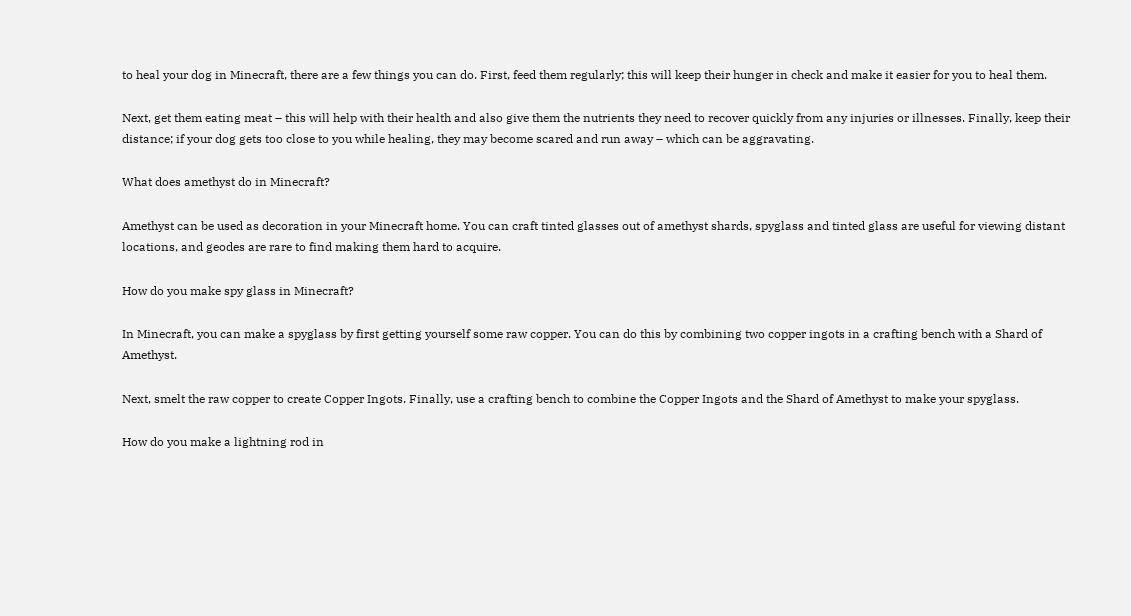to heal your dog in Minecraft, there are a few things you can do. First, feed them regularly; this will keep their hunger in check and make it easier for you to heal them.

Next, get them eating meat – this will help with their health and also give them the nutrients they need to recover quickly from any injuries or illnesses. Finally, keep their distance; if your dog gets too close to you while healing, they may become scared and run away – which can be aggravating.

What does amethyst do in Minecraft?

Amethyst can be used as decoration in your Minecraft home. You can craft tinted glasses out of amethyst shards, spyglass and tinted glass are useful for viewing distant locations, and geodes are rare to find making them hard to acquire.

How do you make spy glass in Minecraft?

In Minecraft, you can make a spyglass by first getting yourself some raw copper. You can do this by combining two copper ingots in a crafting bench with a Shard of Amethyst.

Next, smelt the raw copper to create Copper Ingots. Finally, use a crafting bench to combine the Copper Ingots and the Shard of Amethyst to make your spyglass.

How do you make a lightning rod in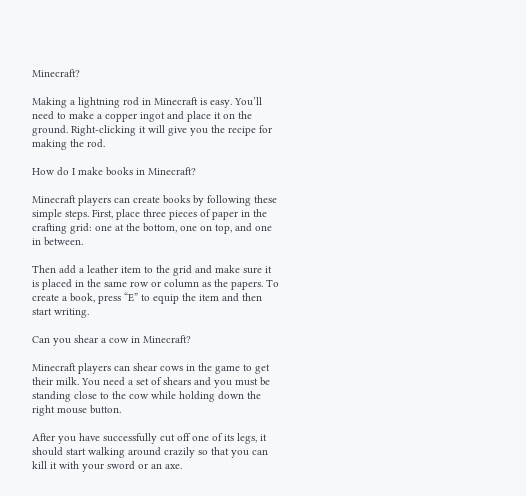Minecraft?

Making a lightning rod in Minecraft is easy. You’ll need to make a copper ingot and place it on the ground. Right-clicking it will give you the recipe for making the rod.

How do I make books in Minecraft?

Minecraft players can create books by following these simple steps. First, place three pieces of paper in the crafting grid: one at the bottom, one on top, and one in between.

Then add a leather item to the grid and make sure it is placed in the same row or column as the papers. To create a book, press “E” to equip the item and then start writing.

Can you shear a cow in Minecraft?

Minecraft players can shear cows in the game to get their milk. You need a set of shears and you must be standing close to the cow while holding down the right mouse button.

After you have successfully cut off one of its legs, it should start walking around crazily so that you can kill it with your sword or an axe.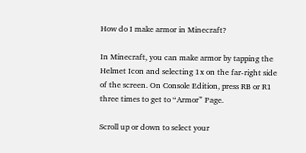How do I make armor in Minecraft?

In Minecraft, you can make armor by tapping the Helmet Icon and selecting 1x on the far-right side of the screen. On Console Edition, press RB or R1 three times to get to “Armor” Page.

Scroll up or down to select your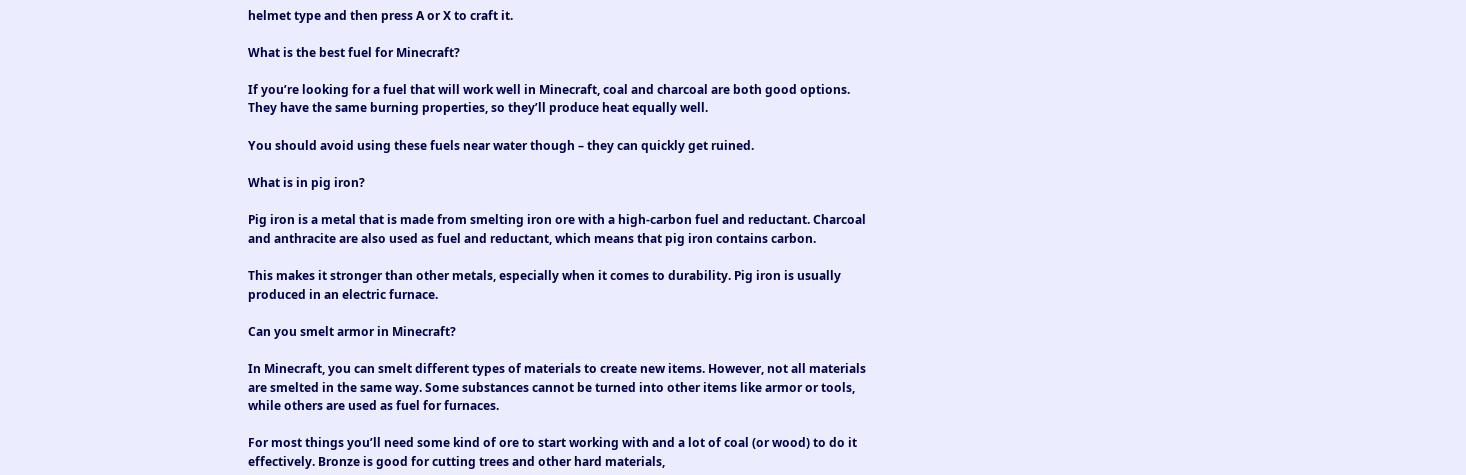helmet type and then press A or X to craft it.

What is the best fuel for Minecraft?

If you’re looking for a fuel that will work well in Minecraft, coal and charcoal are both good options. They have the same burning properties, so they’ll produce heat equally well.

You should avoid using these fuels near water though – they can quickly get ruined.

What is in pig iron?

Pig iron is a metal that is made from smelting iron ore with a high-carbon fuel and reductant. Charcoal and anthracite are also used as fuel and reductant, which means that pig iron contains carbon.

This makes it stronger than other metals, especially when it comes to durability. Pig iron is usually produced in an electric furnace.

Can you smelt armor in Minecraft?

In Minecraft, you can smelt different types of materials to create new items. However, not all materials are smelted in the same way. Some substances cannot be turned into other items like armor or tools, while others are used as fuel for furnaces.

For most things you’ll need some kind of ore to start working with and a lot of coal (or wood) to do it effectively. Bronze is good for cutting trees and other hard materials,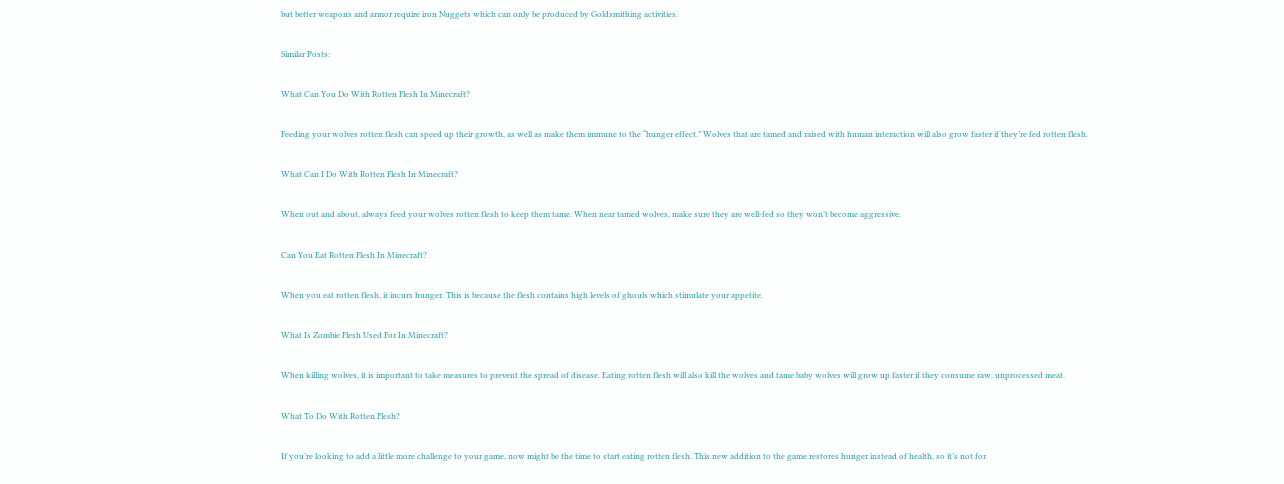but better weapons and armor require iron Nuggets which can only be produced by Goldsmithing activities.

Similar Posts:

What Can You Do With Rotten Flesh In Minecraft?

Feeding your wolves rotten flesh can speed up their growth, as well as make them immune to the “hunger effect.” Wolves that are tamed and raised with human interaction will also grow faster if they’re fed rotten flesh.

What Can I Do With Rotten Flesh In Minecraft?

When out and about, always feed your wolves rotten flesh to keep them tame. When near tamed wolves, make sure they are well-fed so they won’t become aggressive.

Can You Eat Rotten Flesh In Minecraft?

When you eat rotten flesh, it incurs hunger. This is because the flesh contains high levels of ghouls which stimulate your appetite.

What Is Zombie Flesh Used For In Minecraft?

When killing wolves, it is important to take measures to prevent the spread of disease. Eating rotten flesh will also kill the wolves and tame baby wolves will grow up faster if they consume raw, unprocessed meat.

What To Do With Rotten Flesh?

If you’re looking to add a little more challenge to your game, now might be the time to start eating rotten flesh. This new addition to the game restores hunger instead of health, so it’s not for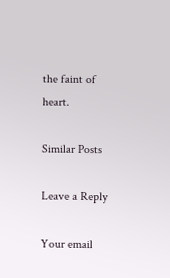the faint of heart.

Similar Posts

Leave a Reply

Your email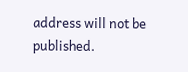address will not be published.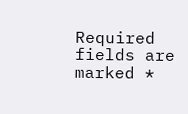Required fields are marked *